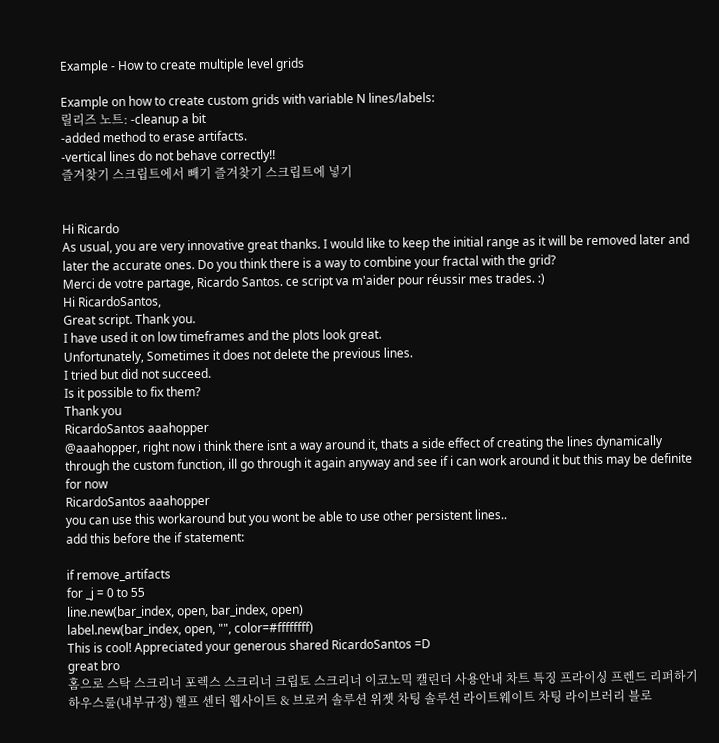Example - How to create multiple level grids

Example on how to create custom grids with variable N lines/labels:
릴리즈 노트: -cleanup a bit
-added method to erase artifacts.
-vertical lines do not behave correctly!!
즐겨찾기 스크립트에서 빼기 즐겨찾기 스크립트에 넣기


Hi Ricardo
As usual, you are very innovative great thanks. I would like to keep the initial range as it will be removed later and later the accurate ones. Do you think there is a way to combine your fractal with the grid?
Merci de votre partage, Ricardo Santos. ce script va m'aider pour réussir mes trades. :)
Hi RicardoSantos,
Great script. Thank you.
I have used it on low timeframes and the plots look great.
Unfortunately, Sometimes it does not delete the previous lines.
I tried but did not succeed.
Is it possible to fix them?
Thank you
RicardoSantos aaahopper
@aaahopper, right now i think there isnt a way around it, thats a side effect of creating the lines dynamically through the custom function, ill go through it again anyway and see if i can work around it but this may be definite for now
RicardoSantos aaahopper
you can use this workaround but you wont be able to use other persistent lines..
add this before the if statement:

if remove_artifacts
for _j = 0 to 55
line.new(bar_index, open, bar_index, open)
label.new(bar_index, open, "", color=#ffffffff)
This is cool! Appreciated your generous shared RicardoSantos =D
great bro
홈으로 스탁 스크리너 포렉스 스크리너 크립토 스크리너 이코노믹 캘린더 사용안내 차트 특징 프라이싱 프렌드 리퍼하기 하우스룰(내부규정) 헬프 센터 웹사이트 & 브로커 솔루션 위젯 차팅 솔루션 라이트웨이트 차팅 라이브러리 블로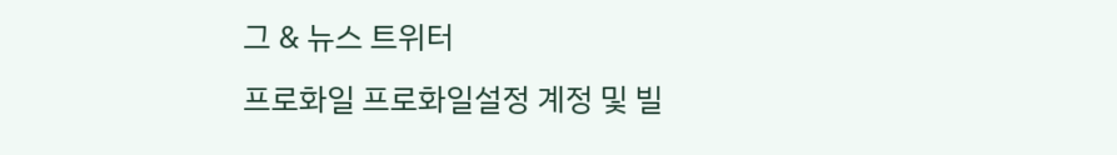그 & 뉴스 트위터
프로화일 프로화일설정 계정 및 빌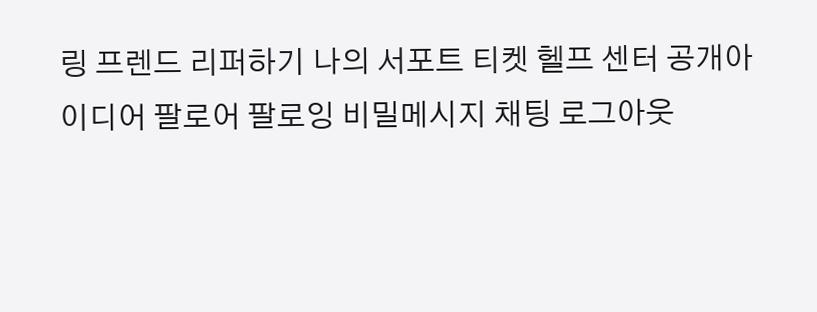링 프렌드 리퍼하기 나의 서포트 티켓 헬프 센터 공개아이디어 팔로어 팔로잉 비밀메시지 채팅 로그아웃